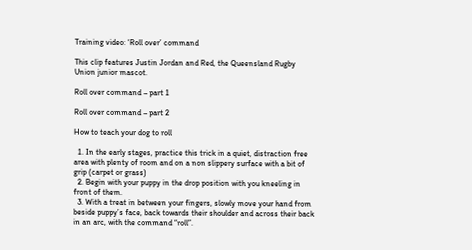Training video: ‘Roll over’ command

This clip features Justin Jordan and Red, the Queensland Rugby Union junior mascot.

Roll over command – part 1

Roll over command – part 2

How to teach your dog to roll

  1. In the early stages, practice this trick in a quiet, distraction free area with plenty of room and on a non slippery surface with a bit of grip (carpet or grass)
  2. Begin with your puppy in the drop position with you kneeling in front of them.
  3. With a treat in between your fingers, slowly move your hand from beside puppy’s face, back towards their shoulder and across their back in an arc, with the command “roll”.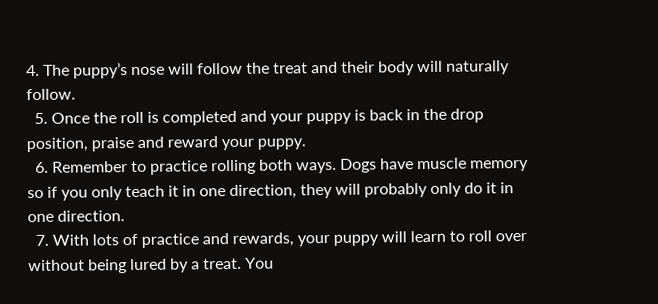4. The puppy’s nose will follow the treat and their body will naturally follow.
  5. Once the roll is completed and your puppy is back in the drop position, praise and reward your puppy.
  6. Remember to practice rolling both ways. Dogs have muscle memory so if you only teach it in one direction, they will probably only do it in one direction.
  7. With lots of practice and rewards, your puppy will learn to roll over without being lured by a treat. You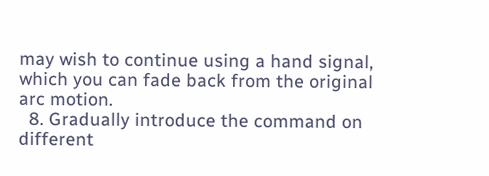may wish to continue using a hand signal, which you can fade back from the original arc motion.
  8. Gradually introduce the command on different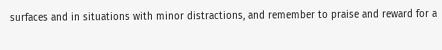surfaces and in situations with minor distractions, and remember to praise and reward for a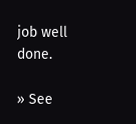job well done.

» See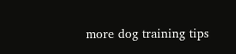more dog training tips